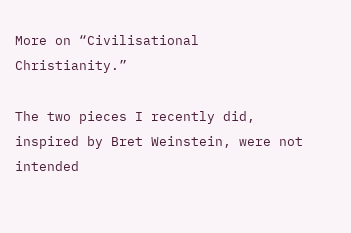More on “Civilisational Christianity.”

The two pieces I recently did, inspired by Bret Weinstein, were not intended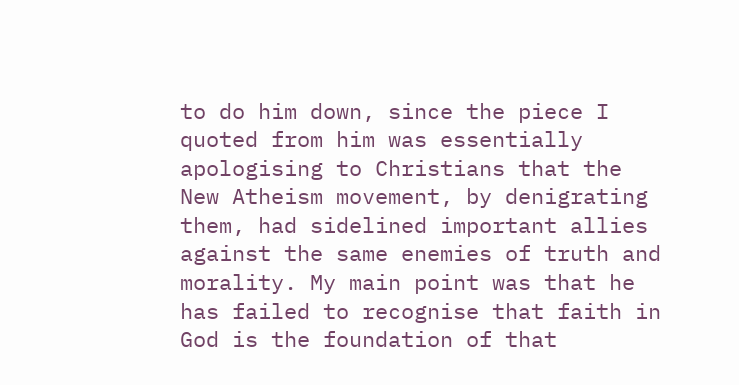to do him down, since the piece I quoted from him was essentially apologising to Christians that the New Atheism movement, by denigrating them, had sidelined important allies against the same enemies of truth and morality. My main point was that he has failed to recognise that faith in God is the foundation of that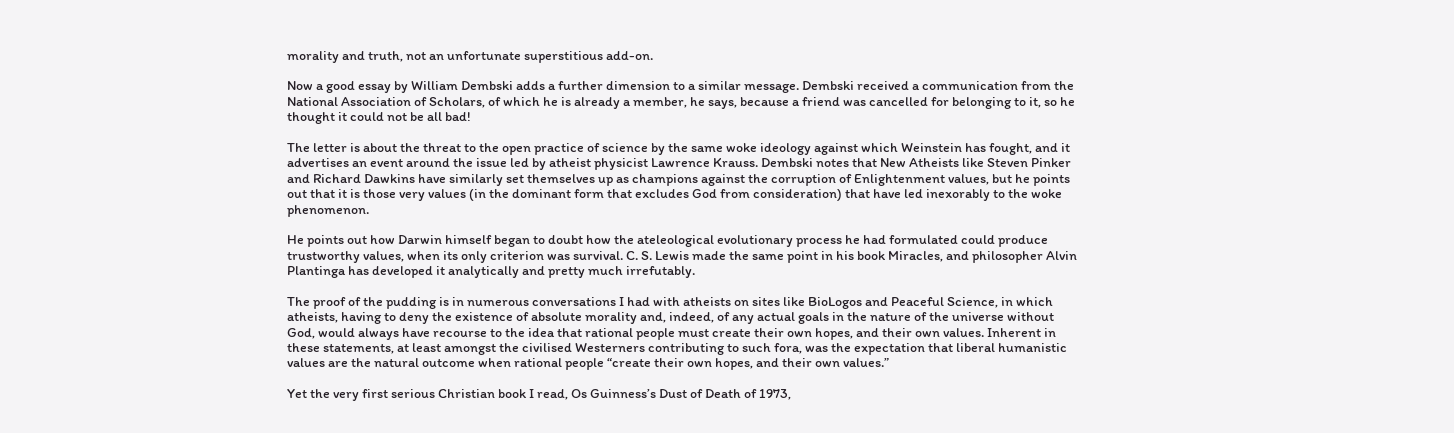morality and truth, not an unfortunate superstitious add-on.

Now a good essay by William Dembski adds a further dimension to a similar message. Dembski received a communication from the National Association of Scholars, of which he is already a member, he says, because a friend was cancelled for belonging to it, so he thought it could not be all bad!

The letter is about the threat to the open practice of science by the same woke ideology against which Weinstein has fought, and it advertises an event around the issue led by atheist physicist Lawrence Krauss. Dembski notes that New Atheists like Steven Pinker and Richard Dawkins have similarly set themselves up as champions against the corruption of Enlightenment values, but he points out that it is those very values (in the dominant form that excludes God from consideration) that have led inexorably to the woke phenomenon.

He points out how Darwin himself began to doubt how the ateleological evolutionary process he had formulated could produce trustworthy values, when its only criterion was survival. C. S. Lewis made the same point in his book Miracles, and philosopher Alvin Plantinga has developed it analytically and pretty much irrefutably.

The proof of the pudding is in numerous conversations I had with atheists on sites like BioLogos and Peaceful Science, in which atheists, having to deny the existence of absolute morality and, indeed, of any actual goals in the nature of the universe without God, would always have recourse to the idea that rational people must create their own hopes, and their own values. Inherent in these statements, at least amongst the civilised Westerners contributing to such fora, was the expectation that liberal humanistic values are the natural outcome when rational people “create their own hopes, and their own values.”

Yet the very first serious Christian book I read, Os Guinness’s Dust of Death of 1973,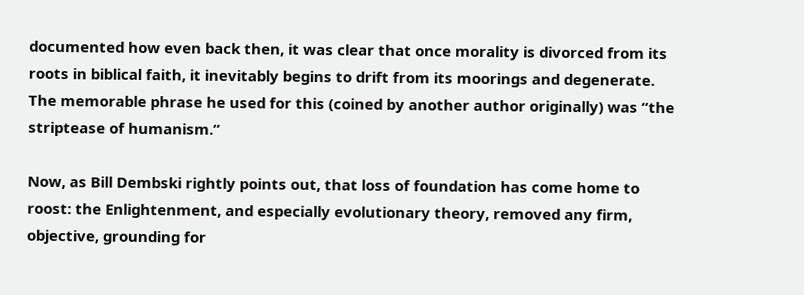documented how even back then, it was clear that once morality is divorced from its roots in biblical faith, it inevitably begins to drift from its moorings and degenerate. The memorable phrase he used for this (coined by another author originally) was “the striptease of humanism.”

Now, as Bill Dembski rightly points out, that loss of foundation has come home to roost: the Enlightenment, and especially evolutionary theory, removed any firm, objective, grounding for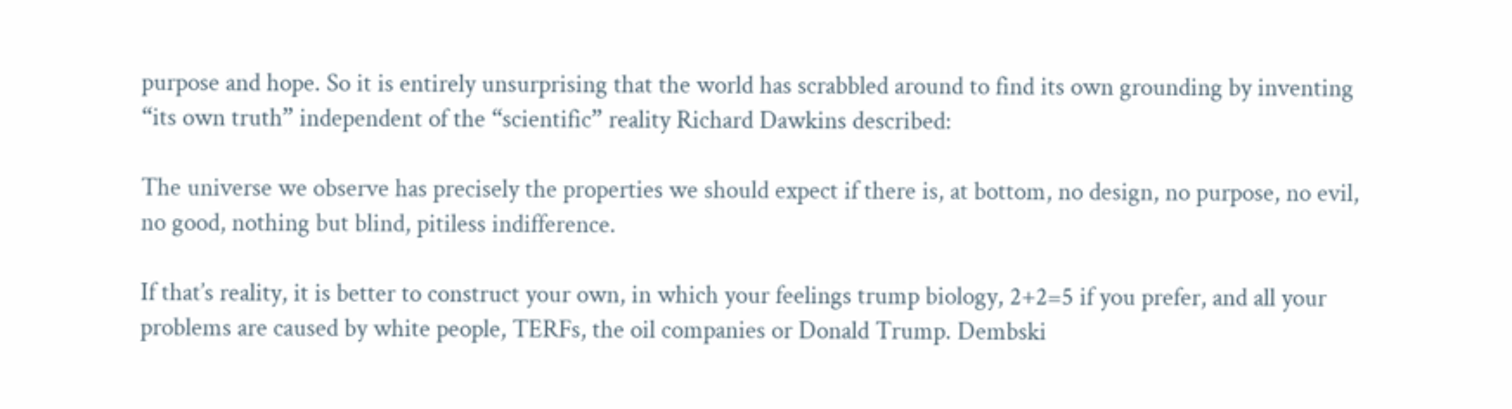purpose and hope. So it is entirely unsurprising that the world has scrabbled around to find its own grounding by inventing “its own truth” independent of the “scientific” reality Richard Dawkins described:

The universe we observe has precisely the properties we should expect if there is, at bottom, no design, no purpose, no evil, no good, nothing but blind, pitiless indifference.

If that’s reality, it is better to construct your own, in which your feelings trump biology, 2+2=5 if you prefer, and all your problems are caused by white people, TERFs, the oil companies or Donald Trump. Dembski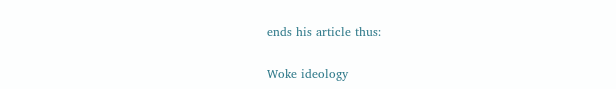ends his article thus:

Woke ideology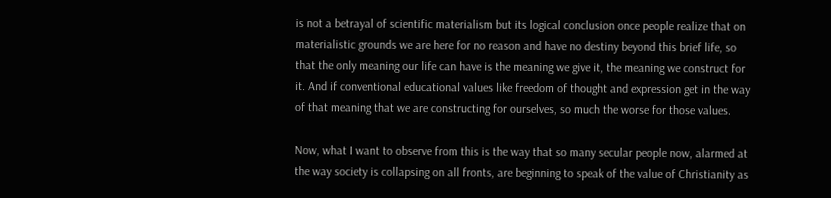is not a betrayal of scientific materialism but its logical conclusion once people realize that on materialistic grounds we are here for no reason and have no destiny beyond this brief life, so that the only meaning our life can have is the meaning we give it, the meaning we construct for it. And if conventional educational values like freedom of thought and expression get in the way of that meaning that we are constructing for ourselves, so much the worse for those values.

Now, what I want to observe from this is the way that so many secular people now, alarmed at the way society is collapsing on all fronts, are beginning to speak of the value of Christianity as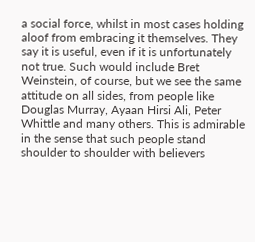a social force, whilst in most cases holding aloof from embracing it themselves. They say it is useful, even if it is unfortunately not true. Such would include Bret Weinstein, of course, but we see the same attitude on all sides, from people like Douglas Murray, Ayaan Hirsi Ali, Peter Whittle and many others. This is admirable in the sense that such people stand shoulder to shoulder with believers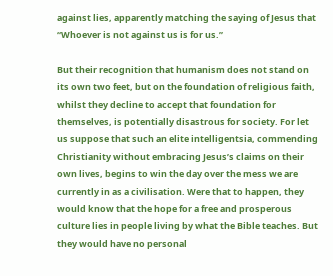against lies, apparently matching the saying of Jesus that “Whoever is not against us is for us.”

But their recognition that humanism does not stand on its own two feet, but on the foundation of religious faith, whilst they decline to accept that foundation for themselves, is potentially disastrous for society. For let us suppose that such an elite intelligentsia, commending Christianity without embracing Jesus’s claims on their own lives, begins to win the day over the mess we are currently in as a civilisation. Were that to happen, they would know that the hope for a free and prosperous culture lies in people living by what the Bible teaches. But they would have no personal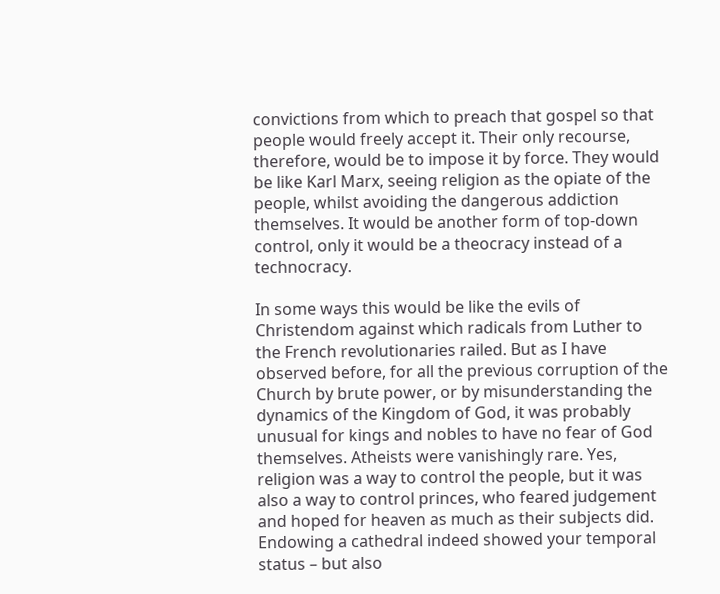convictions from which to preach that gospel so that people would freely accept it. Their only recourse, therefore, would be to impose it by force. They would be like Karl Marx, seeing religion as the opiate of the people, whilst avoiding the dangerous addiction themselves. It would be another form of top-down control, only it would be a theocracy instead of a technocracy.

In some ways this would be like the evils of Christendom against which radicals from Luther to the French revolutionaries railed. But as I have observed before, for all the previous corruption of the Church by brute power, or by misunderstanding the dynamics of the Kingdom of God, it was probably unusual for kings and nobles to have no fear of God themselves. Atheists were vanishingly rare. Yes, religion was a way to control the people, but it was also a way to control princes, who feared judgement and hoped for heaven as much as their subjects did. Endowing a cathedral indeed showed your temporal status – but also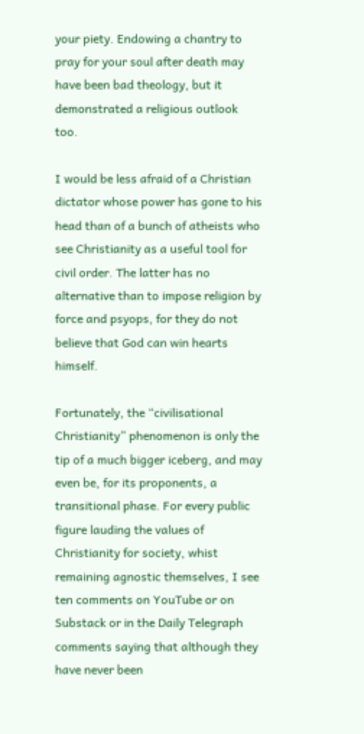your piety. Endowing a chantry to pray for your soul after death may have been bad theology, but it demonstrated a religious outlook too.

I would be less afraid of a Christian dictator whose power has gone to his head than of a bunch of atheists who see Christianity as a useful tool for civil order. The latter has no alternative than to impose religion by force and psyops, for they do not believe that God can win hearts himself.

Fortunately, the “civilisational Christianity” phenomenon is only the tip of a much bigger iceberg, and may even be, for its proponents, a transitional phase. For every public figure lauding the values of Christianity for society, whist remaining agnostic themselves, I see ten comments on YouTube or on Substack or in the Daily Telegraph comments saying that although they have never been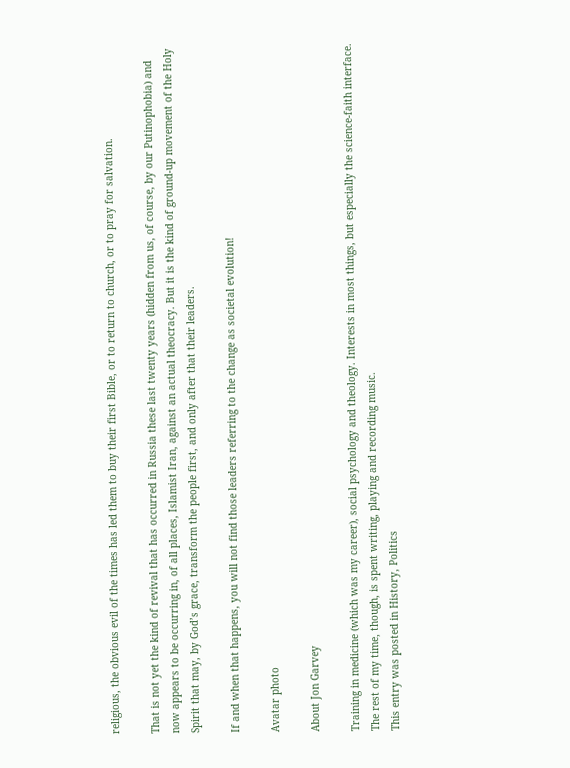religious, the obvious evil of the times has led them to buy their first Bible, or to return to church, or to pray for salvation.

That is not yet the kind of revival that has occurred in Russia these last twenty years (hidden from us, of course, by our Putinophobia) and now appears to be occurring in, of all places, Islamist Iran, against an actual theocracy. But it is the kind of ground-up movement of the Holy Spirit that may, by God’s grace, transform the people first, and only after that their leaders.

If and when that happens, you will not find those leaders referring to the change as societal evolution!

Avatar photo

About Jon Garvey

Training in medicine (which was my career), social psychology and theology. Interests in most things, but especially the science-faith interface. The rest of my time, though, is spent writing, playing and recording music.
This entry was posted in History, Politics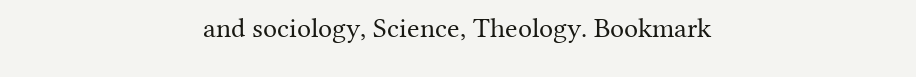and sociology, Science, Theology. Bookmark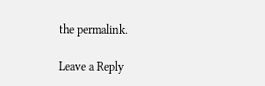the permalink.

Leave a Reply